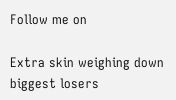Follow me on

Extra skin weighing down biggest losers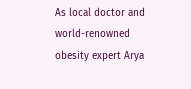As local doctor and world-renowned obesity expert Arya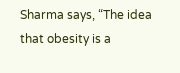Sharma says, “The idea that obesity is a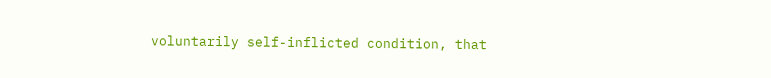voluntarily self-inflicted condition, that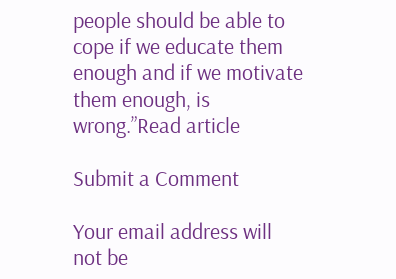people should be able to cope if we educate them enough and if we motivate them enough, is wrong.”Read article

Submit a Comment

Your email address will not be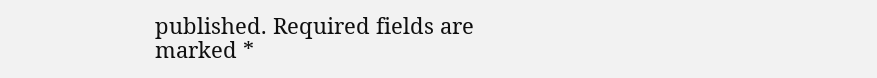published. Required fields are marked *